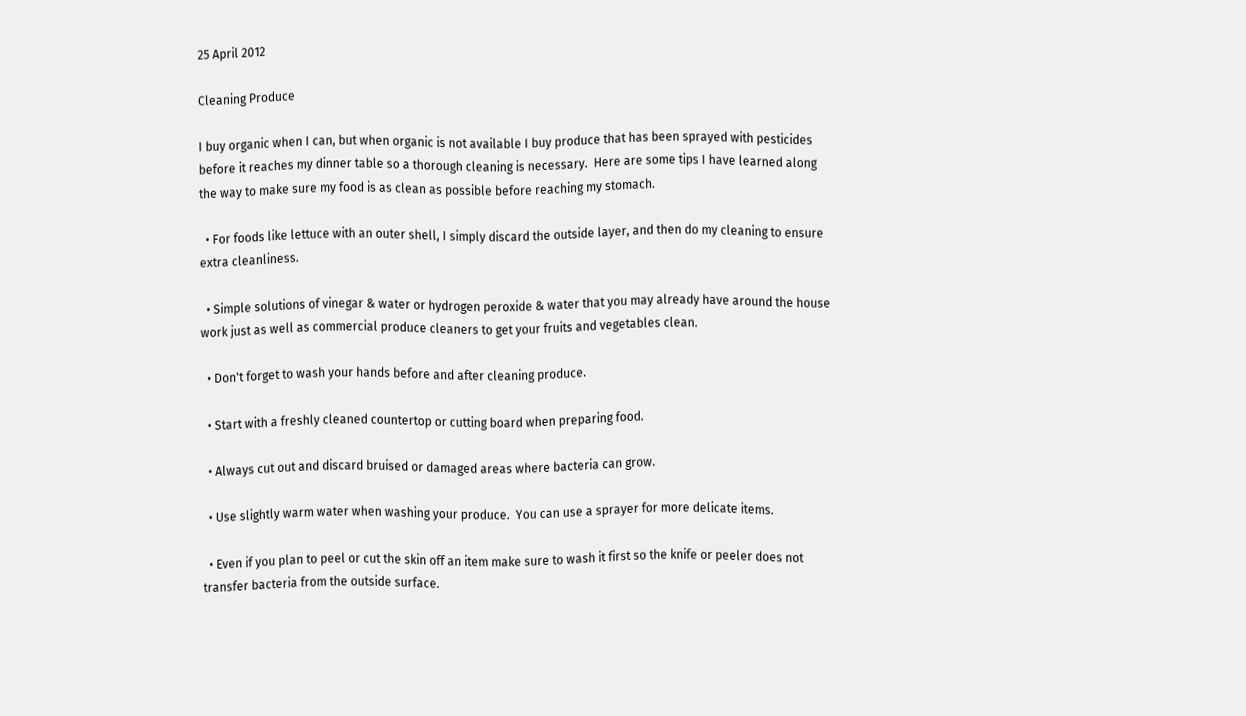25 April 2012

Cleaning Produce

I buy organic when I can, but when organic is not available I buy produce that has been sprayed with pesticides before it reaches my dinner table so a thorough cleaning is necessary.  Here are some tips I have learned along the way to make sure my food is as clean as possible before reaching my stomach.

  • For foods like lettuce with an outer shell, I simply discard the outside layer, and then do my cleaning to ensure extra cleanliness.

  • Simple solutions of vinegar & water or hydrogen peroxide & water that you may already have around the house work just as well as commercial produce cleaners to get your fruits and vegetables clean.

  • Don't forget to wash your hands before and after cleaning produce.

  • Start with a freshly cleaned countertop or cutting board when preparing food.

  • Always cut out and discard bruised or damaged areas where bacteria can grow.

  • Use slightly warm water when washing your produce.  You can use a sprayer for more delicate items.

  • Even if you plan to peel or cut the skin off an item make sure to wash it first so the knife or peeler does not transfer bacteria from the outside surface.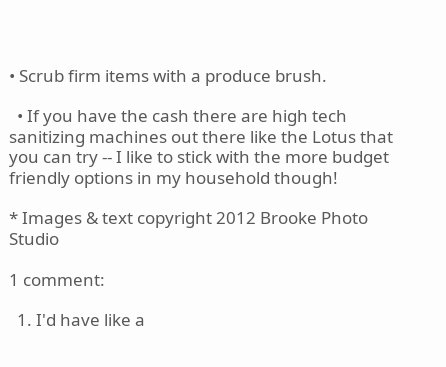• Scrub firm items with a produce brush.

  • If you have the cash there are high tech sanitizing machines out there like the Lotus that you can try -- I like to stick with the more budget friendly options in my household though!

* Images & text copyright 2012 Brooke Photo Studio

1 comment:

  1. I'd have like a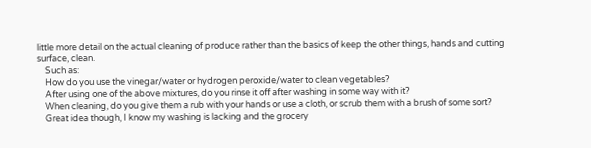little more detail on the actual cleaning of produce rather than the basics of keep the other things, hands and cutting surface, clean.
    Such as:
    How do you use the vinegar/water or hydrogen peroxide/water to clean vegetables?
    After using one of the above mixtures, do you rinse it off after washing in some way with it?
    When cleaning, do you give them a rub with your hands or use a cloth, or scrub them with a brush of some sort?
    Great idea though, I know my washing is lacking and the grocery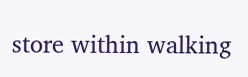store within walking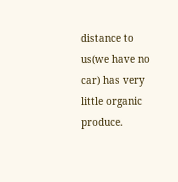distance to us(we have no car) has very little organic produce.